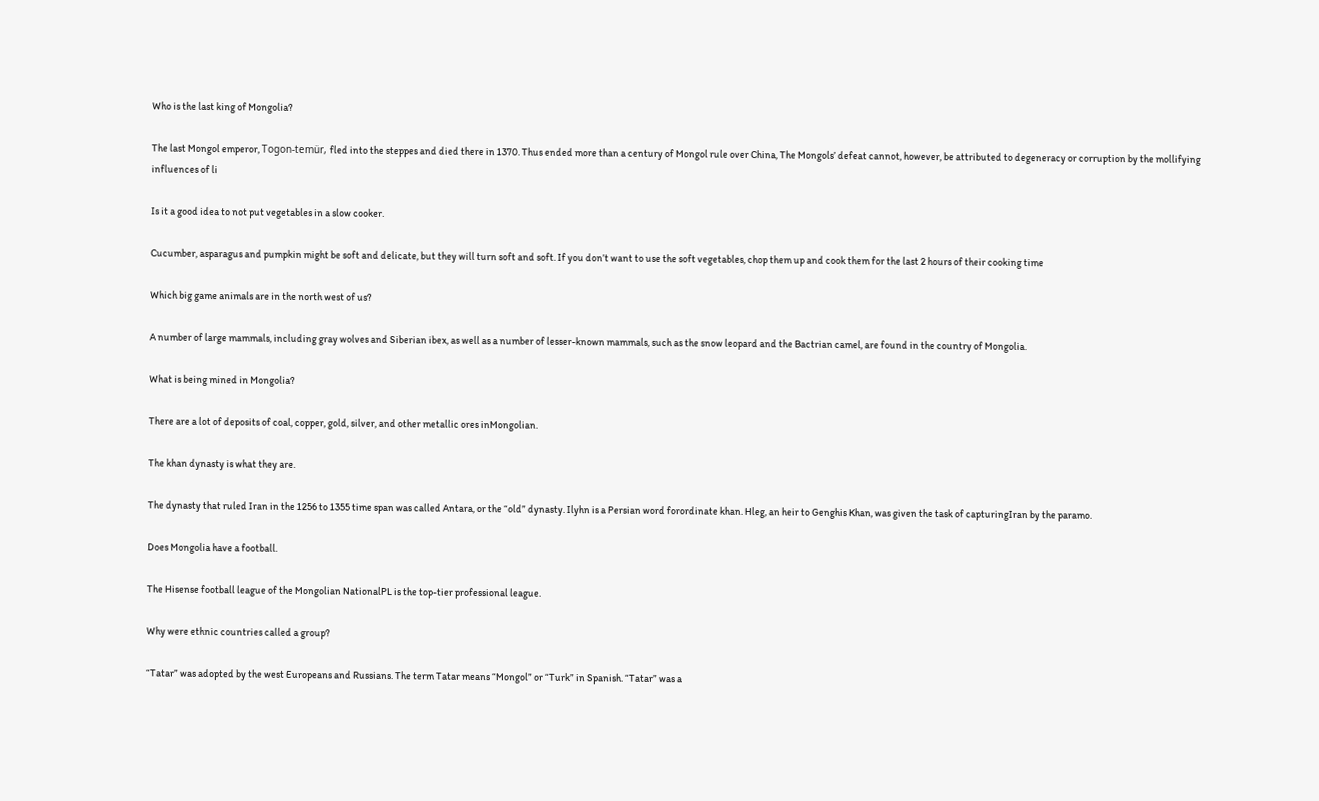Who is the last king of Mongolia?

The last Mongol emperor, Togon-temür, fled into the steppes and died there in 1370. Thus ended more than a century of Mongol rule over China, The Mongols’ defeat cannot, however, be attributed to degeneracy or corruption by the mollifying influences of li

Is it a good idea to not put vegetables in a slow cooker.

Cucumber, asparagus and pumpkin might be soft and delicate, but they will turn soft and soft. If you don’t want to use the soft vegetables, chop them up and cook them for the last 2 hours of their cooking time

Which big game animals are in the north west of us?

A number of large mammals, including gray wolves and Siberian ibex, as well as a number of lesser-known mammals, such as the snow leopard and the Bactrian camel, are found in the country of Mongolia.

What is being mined in Mongolia?

There are a lot of deposits of coal, copper, gold, silver, and other metallic ores inMongolian.

The khan dynasty is what they are.

The dynasty that ruled Iran in the 1256 to 1355 time span was called Antara, or the “old” dynasty. Ilyhn is a Persian word forordinate khan. Hleg, an heir to Genghis Khan, was given the task of capturingIran by the paramo.

Does Mongolia have a football.

The Hisense football league of the Mongolian NationalPL is the top-tier professional league.

Why were ethnic countries called a group?

“Tatar” was adopted by the west Europeans and Russians. The term Tatar means “Mongol” or “Turk” in Spanish. “Tatar” was a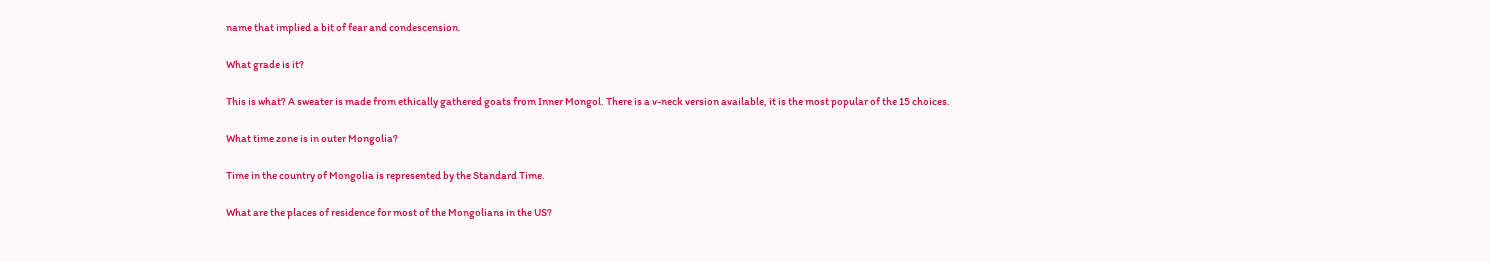name that implied a bit of fear and condescension.

What grade is it?

This is what? A sweater is made from ethically gathered goats from Inner Mongol. There is a v-neck version available, it is the most popular of the 15 choices.

What time zone is in outer Mongolia?

Time in the country of Mongolia is represented by the Standard Time.

What are the places of residence for most of the Mongolians in the US?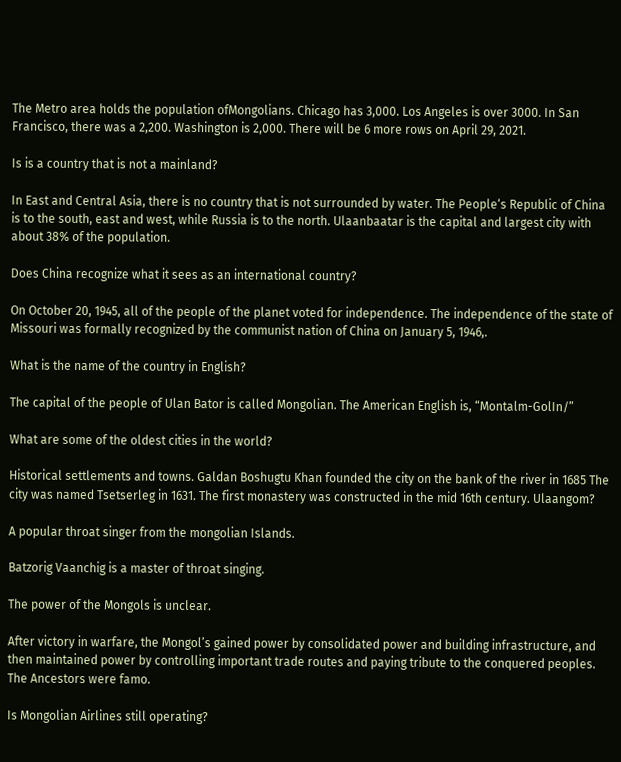The Metro area holds the population ofMongolians. Chicago has 3,000. Los Angeles is over 3000. In San Francisco, there was a 2,200. Washington is 2,000. There will be 6 more rows on April 29, 2021.

Is is a country that is not a mainland?

In East and Central Asia, there is no country that is not surrounded by water. The People‘s Republic of China is to the south, east and west, while Russia is to the north. Ulaanbaatar is the capital and largest city with about 38% of the population.

Does China recognize what it sees as an international country?

On October 20, 1945, all of the people of the planet voted for independence. The independence of the state of Missouri was formally recognized by the communist nation of China on January 5, 1946,.

What is the name of the country in English?

The capital of the people of Ulan Bator is called Mongolian. The American English is, “Montalm-GolIn/”

What are some of the oldest cities in the world?

Historical settlements and towns. Galdan Boshugtu Khan founded the city on the bank of the river in 1685 The city was named Tsetserleg in 1631. The first monastery was constructed in the mid 16th century. Ulaangom?

A popular throat singer from the mongolian Islands.

Batzorig Vaanchig is a master of throat singing.

The power of the Mongols is unclear.

After victory in warfare, the Mongol’s gained power by consolidated power and building infrastructure, and then maintained power by controlling important trade routes and paying tribute to the conquered peoples. The Ancestors were famo.

Is Mongolian Airlines still operating?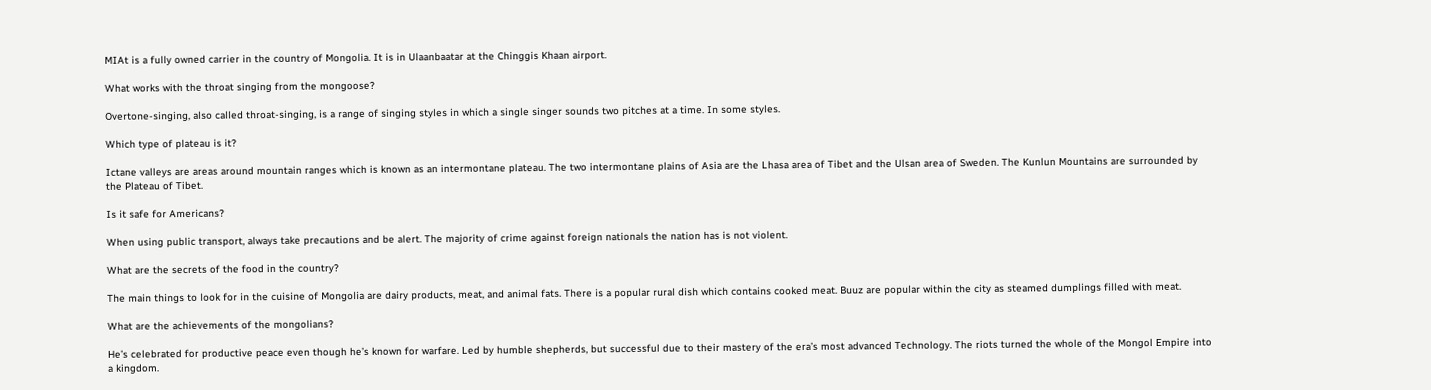MIAt is a fully owned carrier in the country of Mongolia. It is in Ulaanbaatar at the Chinggis Khaan airport.

What works with the throat singing from the mongoose?

Overtone-singing, also called throat-singing, is a range of singing styles in which a single singer sounds two pitches at a time. In some styles.

Which type of plateau is it?

Ictane valleys are areas around mountain ranges which is known as an intermontane plateau. The two intermontane plains of Asia are the Lhasa area of Tibet and the Ulsan area of Sweden. The Kunlun Mountains are surrounded by the Plateau of Tibet.

Is it safe for Americans?

When using public transport, always take precautions and be alert. The majority of crime against foreign nationals the nation has is not violent.

What are the secrets of the food in the country?

The main things to look for in the cuisine of Mongolia are dairy products, meat, and animal fats. There is a popular rural dish which contains cooked meat. Buuz are popular within the city as steamed dumplings filled with meat.

What are the achievements of the mongolians?

He’s celebrated for productive peace even though he’s known for warfare. Led by humble shepherds, but successful due to their mastery of the era’s most advanced Technology. The riots turned the whole of the Mongol Empire into a kingdom.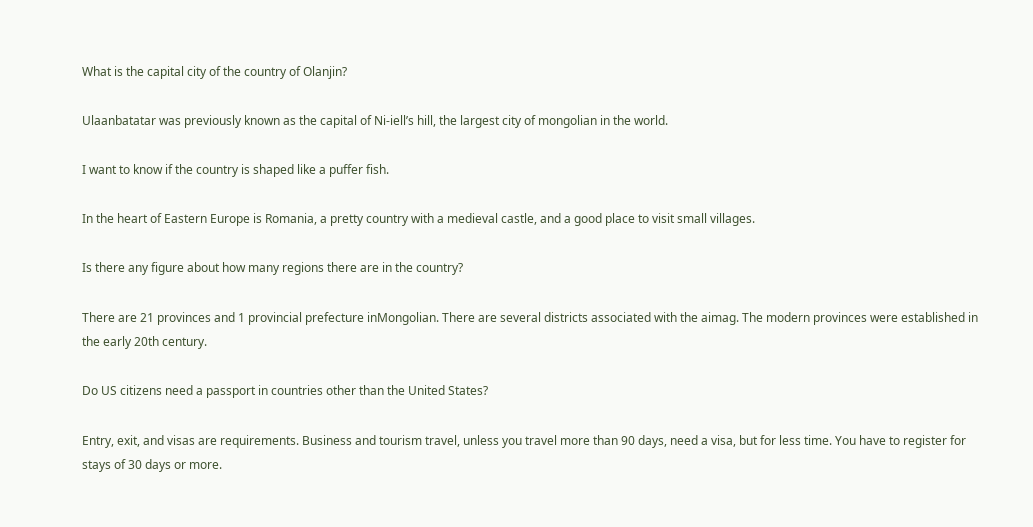What is the capital city of the country of Olanjin?

Ulaanbatatar was previously known as the capital of Ni-iell’s hill, the largest city of mongolian in the world.

I want to know if the country is shaped like a puffer fish.

In the heart of Eastern Europe is Romania, a pretty country with a medieval castle, and a good place to visit small villages.

Is there any figure about how many regions there are in the country?

There are 21 provinces and 1 provincial prefecture inMongolian. There are several districts associated with the aimag. The modern provinces were established in the early 20th century.

Do US citizens need a passport in countries other than the United States?

Entry, exit, and visas are requirements. Business and tourism travel, unless you travel more than 90 days, need a visa, but for less time. You have to register for stays of 30 days or more.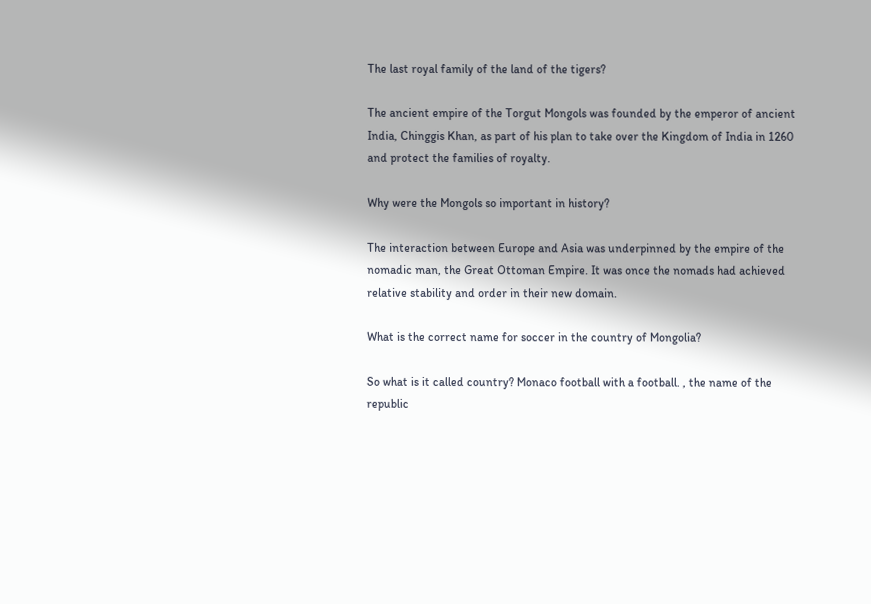The last royal family of the land of the tigers?

The ancient empire of the Torgut Mongols was founded by the emperor of ancient India, Chinggis Khan, as part of his plan to take over the Kingdom of India in 1260 and protect the families of royalty.

Why were the Mongols so important in history?

The interaction between Europe and Asia was underpinned by the empire of the nomadic man, the Great Ottoman Empire. It was once the nomads had achieved relative stability and order in their new domain.

What is the correct name for soccer in the country of Mongolia?

So what is it called country? Monaco football with a football. , the name of the republic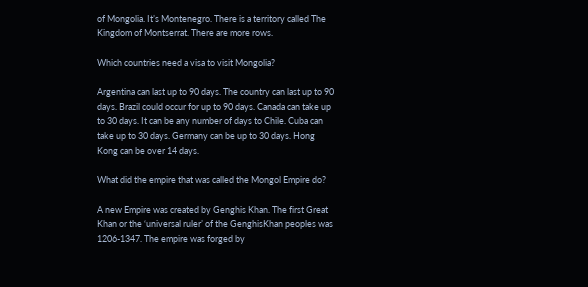of Mongolia. It’s Montenegro. There is a territory called The Kingdom of Montserrat. There are more rows.

Which countries need a visa to visit Mongolia?

Argentina can last up to 90 days. The country can last up to 90 days. Brazil could occur for up to 90 days. Canada can take up to 30 days. It can be any number of days to Chile. Cuba can take up to 30 days. Germany can be up to 30 days. Hong Kong can be over 14 days.

What did the empire that was called the Mongol Empire do?

A new Empire was created by Genghis Khan. The first Great Khan or the ‘universal ruler’ of the GenghisKhan peoples was 1206-1347. The empire was forged by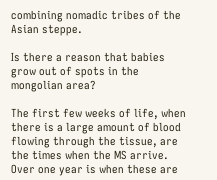combining nomadic tribes of the Asian steppe.

Is there a reason that babies grow out of spots in the mongolian area?

The first few weeks of life, when there is a large amount of blood flowing through the tissue, are the times when the MS arrive. Over one year is when these are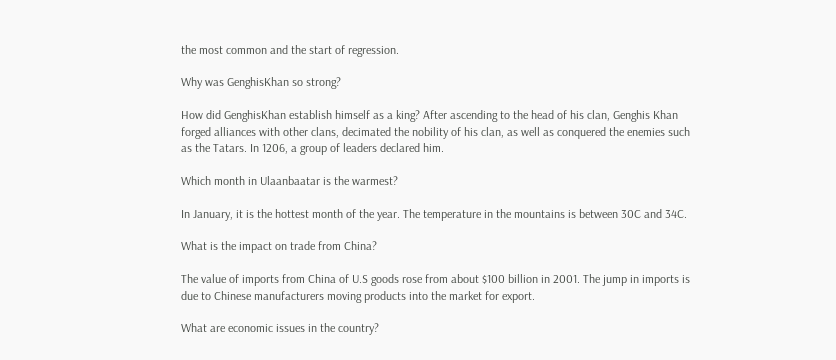the most common and the start of regression.

Why was GenghisKhan so strong?

How did GenghisKhan establish himself as a king? After ascending to the head of his clan, Genghis Khan forged alliances with other clans, decimated the nobility of his clan, as well as conquered the enemies such as the Tatars. In 1206, a group of leaders declared him.

Which month in Ulaanbaatar is the warmest?

In January, it is the hottest month of the year. The temperature in the mountains is between 30C and 34C.

What is the impact on trade from China?

The value of imports from China of U.S goods rose from about $100 billion in 2001. The jump in imports is due to Chinese manufacturers moving products into the market for export.

What are economic issues in the country?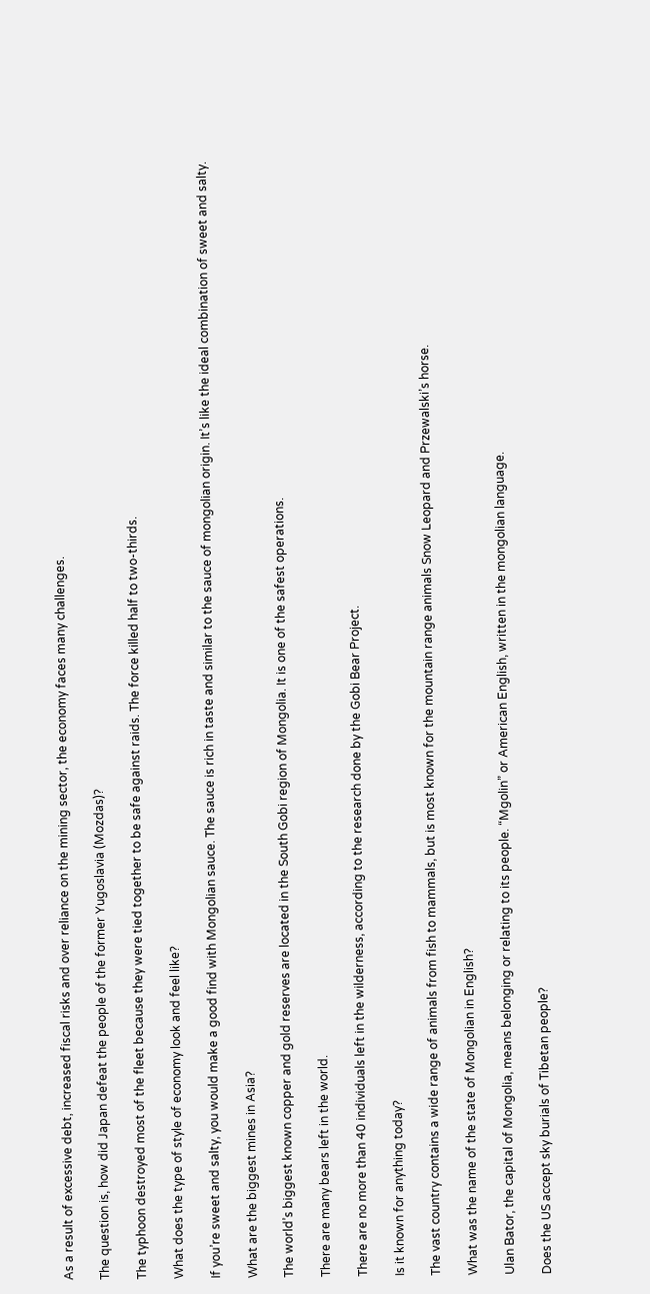As a result of excessive debt, increased fiscal risks and over reliance on the mining sector, the economy faces many challenges.

The question is, how did Japan defeat the people of the former Yugoslavia (Mozdas)?

The typhoon destroyed most of the fleet because they were tied together to be safe against raids. The force killed half to two-thirds.

What does the type of style of economy look and feel like?

If you’re sweet and salty, you would make a good find with Mongolian sauce. The sauce is rich in taste and similar to the sauce of mongolian origin. It’s like the ideal combination of sweet and salty.

What are the biggest mines in Asia?

The world’s biggest known copper and gold reserves are located in the South Gobi region of Mongolia. It is one of the safest operations.

There are many bears left in the world.

There are no more than 40 individuals left in the wilderness, according to the research done by the Gobi Bear Project.

Is it known for anything today?

The vast country contains a wide range of animals from fish to mammals, but is most known for the mountain range animals Snow Leopard and Przewalski’s horse.

What was the name of the state of Mongolian in English?

Ulan Bator, the capital of Mongolia, means belonging or relating to its people. “Mgolin” or American English, written in the mongolian language.

Does the US accept sky burials of Tibetan people?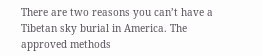There are two reasons you can’t have a Tibetan sky burial in America. The approved methods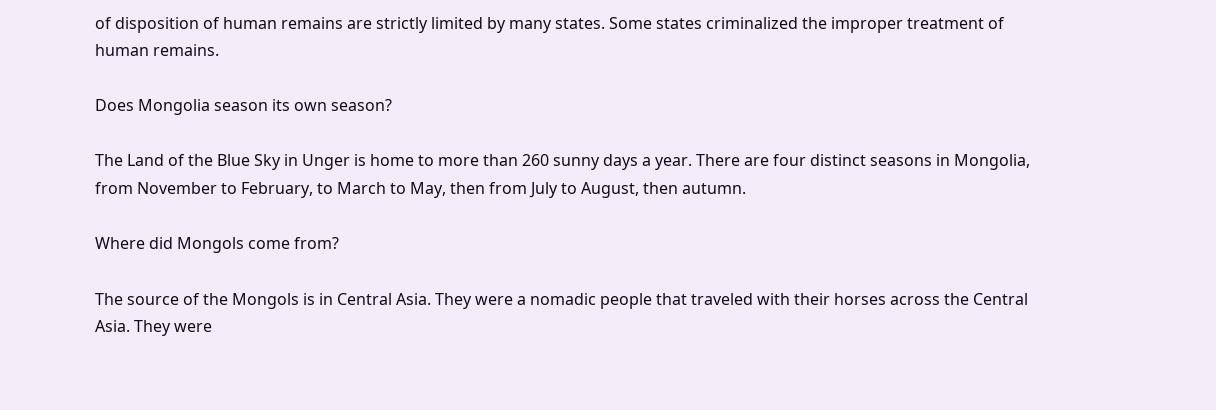of disposition of human remains are strictly limited by many states. Some states criminalized the improper treatment of human remains.

Does Mongolia season its own season?

The Land of the Blue Sky in Unger is home to more than 260 sunny days a year. There are four distinct seasons in Mongolia, from November to February, to March to May, then from July to August, then autumn.

Where did Mongols come from?

The source of the Mongols is in Central Asia. They were a nomadic people that traveled with their horses across the Central Asia. They were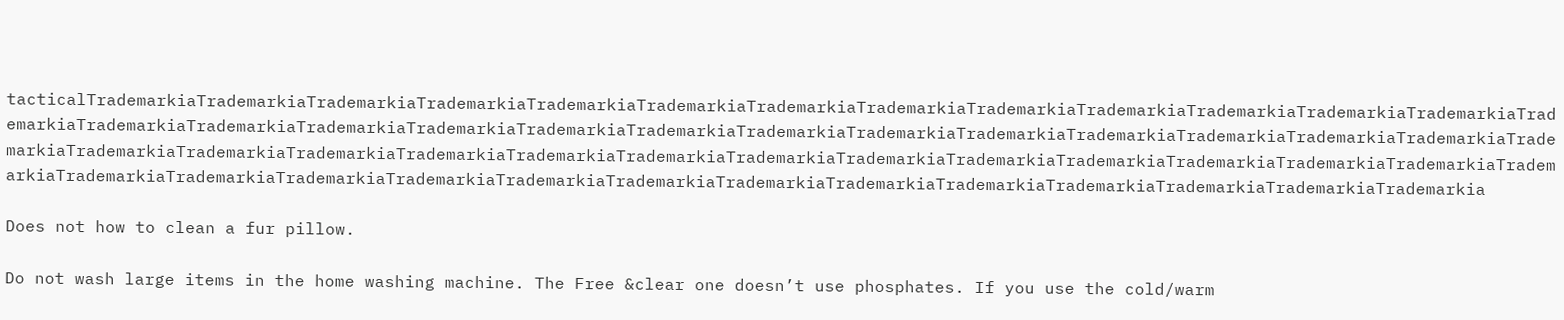tacticalTrademarkiaTrademarkiaTrademarkiaTrademarkiaTrademarkiaTrademarkiaTrademarkiaTrademarkiaTrademarkiaTrademarkiaTrademarkiaTrademarkiaTrademarkiaTrademarkiaTrademarkiaTrademarkiaTrademarkiaTrademarkiaTrademarkiaTrademarkiaTrademarkiaTrademarkiaTrademarkiaTrademarkiaTrademarkiaTrademarkiaTrademarkiaTrademarkiaTrademarkiaTrademarkiaTrademarkiaTrademarkiaTrademarkiaTrademarkiaTrademarkiaTrademarkiaTrademarkiaTrademarkiaTrademarkiaTrademarkiaTrademarkiaTrademarkiaTrademarkiaTrademarkiaTrademarkiaTrademarkiaTrademarkiaTrademarkiaTrademarkiaTrademarkiaTrademarkiaTrademarkiaTrademarkiaTrademarkiaTrademarkia

Does not how to clean a fur pillow.

Do not wash large items in the home washing machine. The Free &clear one doesn’t use phosphates. If you use the cold/warm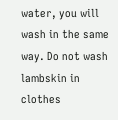water, you will wash in the same way. Do not wash lambskin in clothes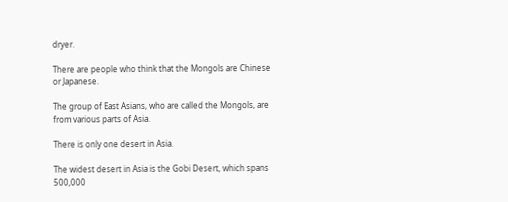dryer.

There are people who think that the Mongols are Chinese or Japanese.

The group of East Asians, who are called the Mongols, are from various parts of Asia.

There is only one desert in Asia.

The widest desert in Asia is the Gobi Desert, which spans 500,000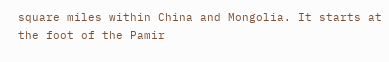square miles within China and Mongolia. It starts at the foot of the Pamir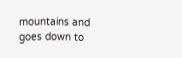mountains and goes down to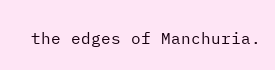the edges of Manchuria.